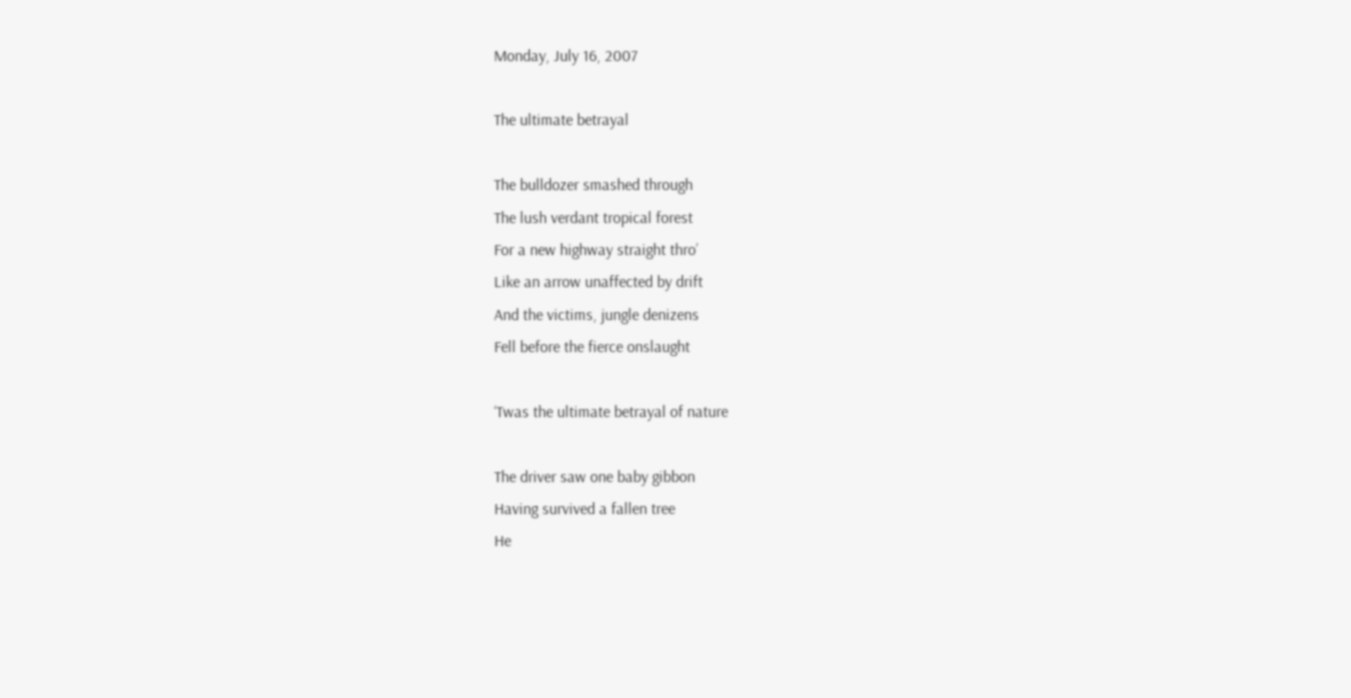Monday, July 16, 2007

The ultimate betrayal

The bulldozer smashed through
The lush verdant tropical forest
For a new highway straight thro’
Like an arrow unaffected by drift
And the victims, jungle denizens
Fell before the fierce onslaught

‘Twas the ultimate betrayal of nature

The driver saw one baby gibbon
Having survived a fallen tree
He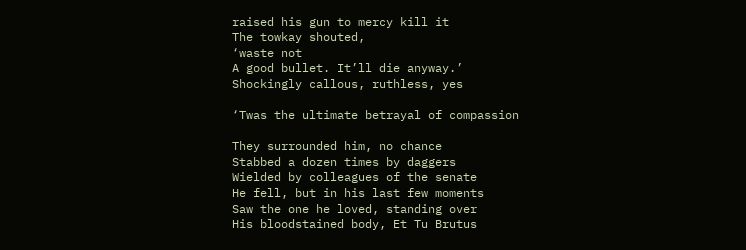raised his gun to mercy kill it
The towkay shouted,
‘waste not
A good bullet. It’ll die anyway.’
Shockingly callous, ruthless, yes

‘Twas the ultimate betrayal of compassion

They surrounded him, no chance
Stabbed a dozen times by daggers
Wielded by colleagues of the senate
He fell, but in his last few moments
Saw the one he loved, standing over
His bloodstained body, Et Tu Brutus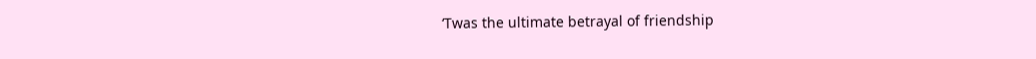‘Twas the ultimate betrayal of friendship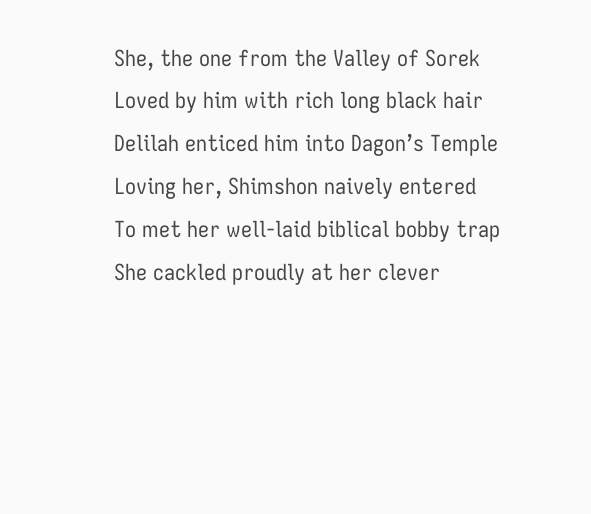She, the one from the Valley of Sorek
Loved by him with rich long black hair
Delilah enticed him into Dagon’s Temple
Loving her, Shimshon naively entered
To met her well-laid biblical bobby trap
She cackled proudly at her clever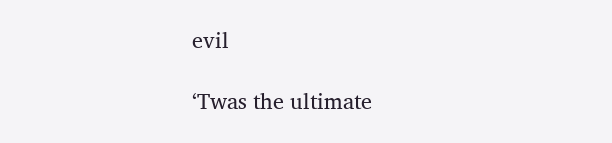evil

‘Twas the ultimate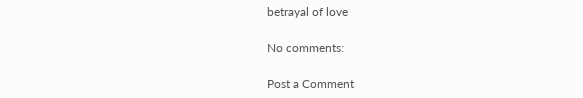betrayal of love

No comments:

Post a Comment